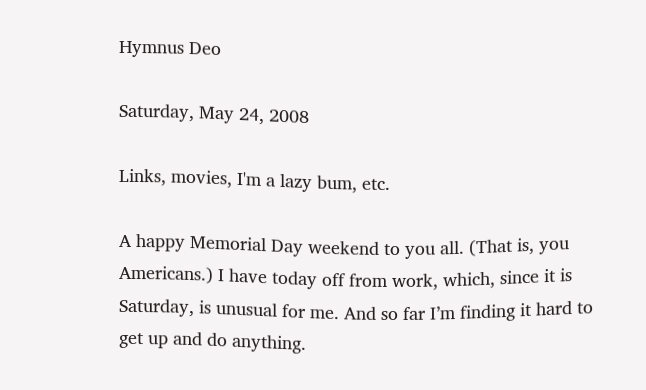Hymnus Deo

Saturday, May 24, 2008

Links, movies, I'm a lazy bum, etc.

A happy Memorial Day weekend to you all. (That is, you Americans.) I have today off from work, which, since it is Saturday, is unusual for me. And so far I’m finding it hard to get up and do anything.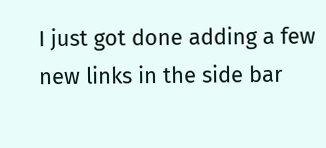I just got done adding a few new links in the side bar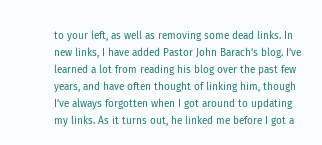to your left, as well as removing some dead links. In new links, I have added Pastor John Barach’s blog. I’ve learned a lot from reading his blog over the past few years, and have often thought of linking him, though I’ve always forgotten when I got around to updating my links. As it turns out, he linked me before I got a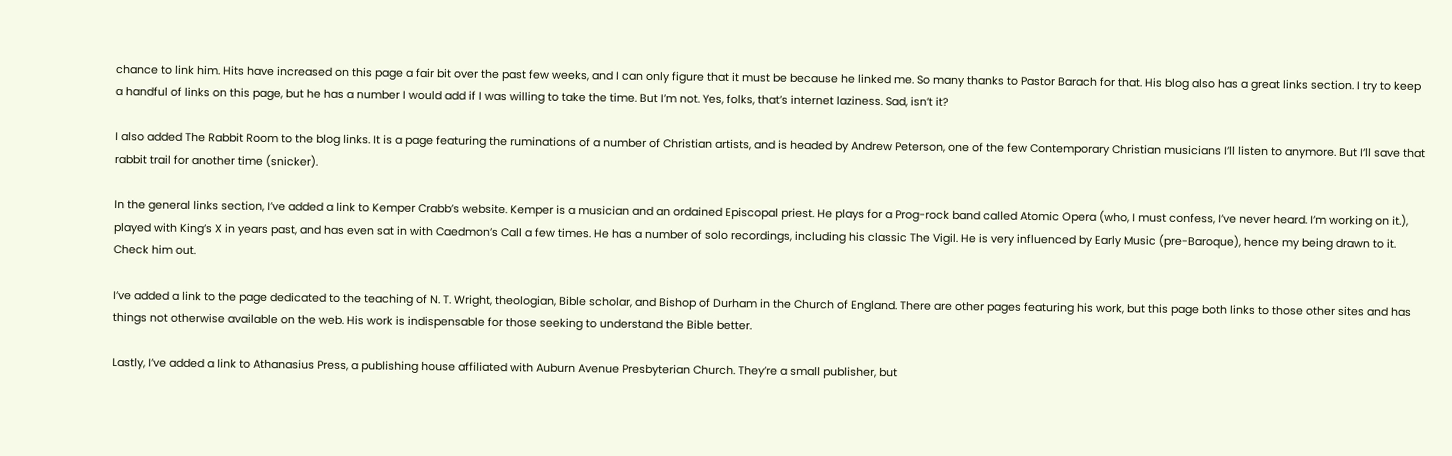chance to link him. Hits have increased on this page a fair bit over the past few weeks, and I can only figure that it must be because he linked me. So many thanks to Pastor Barach for that. His blog also has a great links section. I try to keep a handful of links on this page, but he has a number I would add if I was willing to take the time. But I’m not. Yes, folks, that’s internet laziness. Sad, isn’t it?

I also added The Rabbit Room to the blog links. It is a page featuring the ruminations of a number of Christian artists, and is headed by Andrew Peterson, one of the few Contemporary Christian musicians I’ll listen to anymore. But I’ll save that rabbit trail for another time (snicker).

In the general links section, I’ve added a link to Kemper Crabb’s website. Kemper is a musician and an ordained Episcopal priest. He plays for a Prog-rock band called Atomic Opera (who, I must confess, I’ve never heard. I’m working on it.), played with King’s X in years past, and has even sat in with Caedmon’s Call a few times. He has a number of solo recordings, including his classic The Vigil. He is very influenced by Early Music (pre-Baroque), hence my being drawn to it. Check him out.

I’ve added a link to the page dedicated to the teaching of N. T. Wright, theologian, Bible scholar, and Bishop of Durham in the Church of England. There are other pages featuring his work, but this page both links to those other sites and has things not otherwise available on the web. His work is indispensable for those seeking to understand the Bible better.

Lastly, I’ve added a link to Athanasius Press, a publishing house affiliated with Auburn Avenue Presbyterian Church. They’re a small publisher, but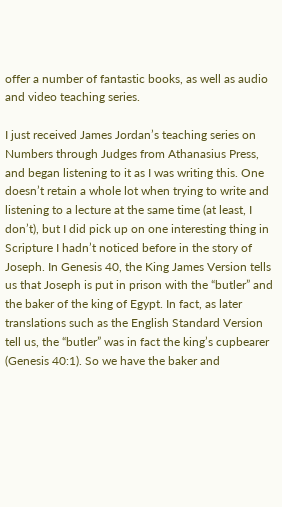offer a number of fantastic books, as well as audio and video teaching series.

I just received James Jordan’s teaching series on Numbers through Judges from Athanasius Press, and began listening to it as I was writing this. One doesn’t retain a whole lot when trying to write and listening to a lecture at the same time (at least, I don’t), but I did pick up on one interesting thing in Scripture I hadn’t noticed before in the story of Joseph. In Genesis 40, the King James Version tells us that Joseph is put in prison with the “butler” and the baker of the king of Egypt. In fact, as later translations such as the English Standard Version tell us, the “butler” was in fact the king’s cupbearer (Genesis 40:1). So we have the baker and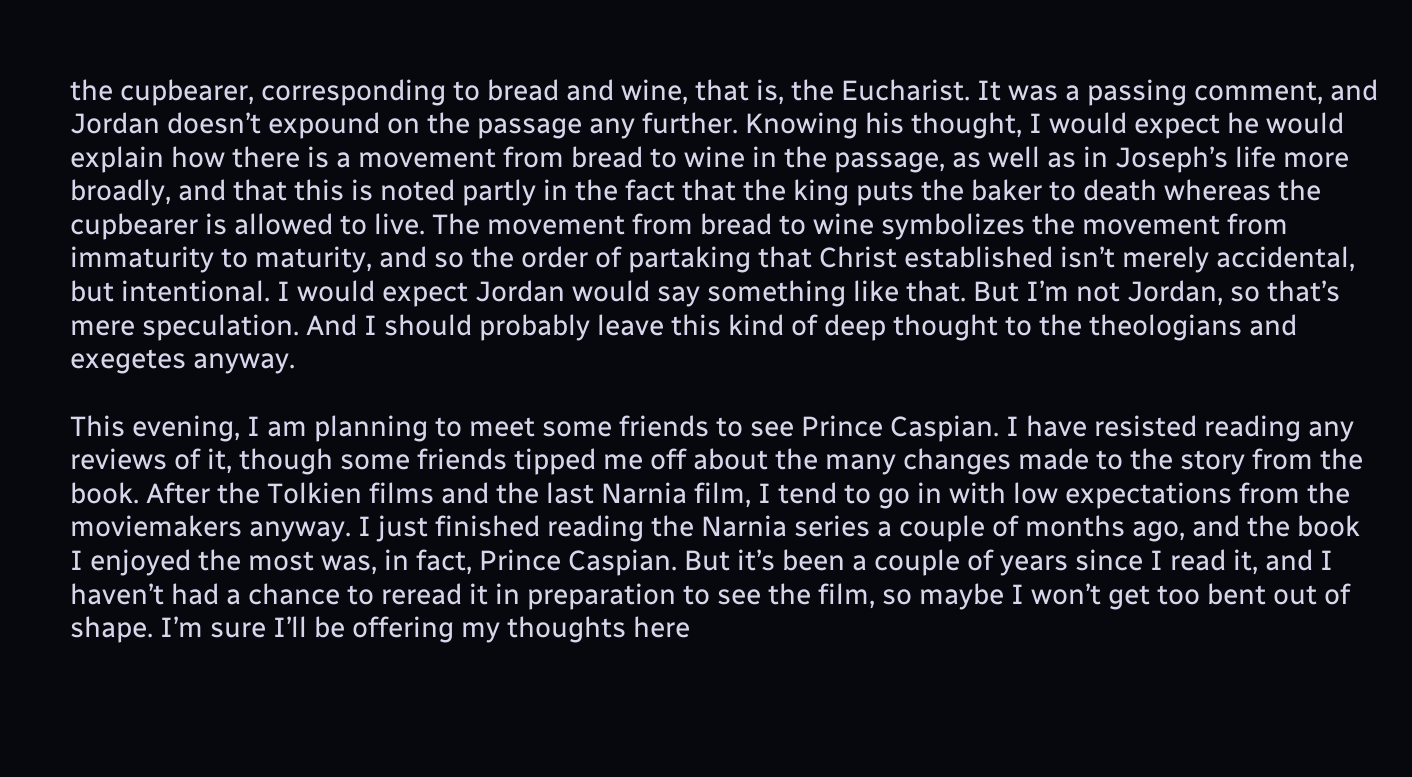the cupbearer, corresponding to bread and wine, that is, the Eucharist. It was a passing comment, and Jordan doesn’t expound on the passage any further. Knowing his thought, I would expect he would explain how there is a movement from bread to wine in the passage, as well as in Joseph’s life more broadly, and that this is noted partly in the fact that the king puts the baker to death whereas the cupbearer is allowed to live. The movement from bread to wine symbolizes the movement from immaturity to maturity, and so the order of partaking that Christ established isn’t merely accidental, but intentional. I would expect Jordan would say something like that. But I’m not Jordan, so that’s mere speculation. And I should probably leave this kind of deep thought to the theologians and exegetes anyway.

This evening, I am planning to meet some friends to see Prince Caspian. I have resisted reading any reviews of it, though some friends tipped me off about the many changes made to the story from the book. After the Tolkien films and the last Narnia film, I tend to go in with low expectations from the moviemakers anyway. I just finished reading the Narnia series a couple of months ago, and the book I enjoyed the most was, in fact, Prince Caspian. But it’s been a couple of years since I read it, and I haven’t had a chance to reread it in preparation to see the film, so maybe I won’t get too bent out of shape. I’m sure I’ll be offering my thoughts here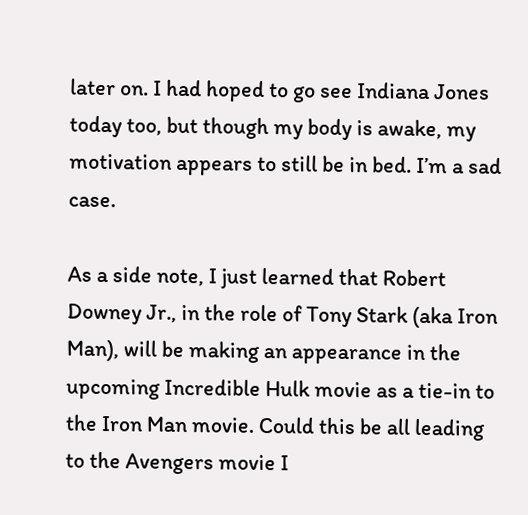later on. I had hoped to go see Indiana Jones today too, but though my body is awake, my motivation appears to still be in bed. I’m a sad case.

As a side note, I just learned that Robert Downey Jr., in the role of Tony Stark (aka Iron Man), will be making an appearance in the upcoming Incredible Hulk movie as a tie-in to the Iron Man movie. Could this be all leading to the Avengers movie I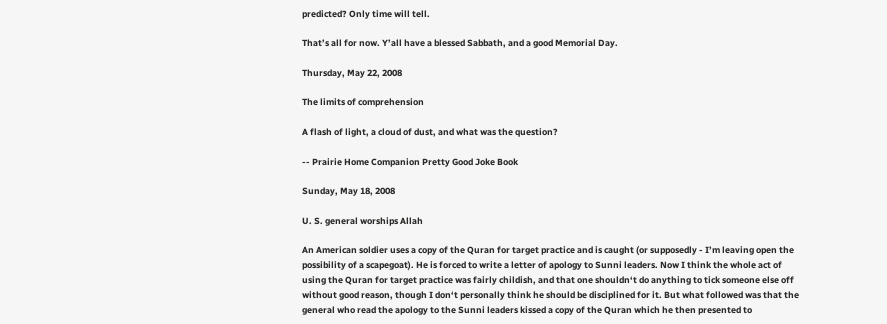predicted? Only time will tell.

That’s all for now. Y’all have a blessed Sabbath, and a good Memorial Day.

Thursday, May 22, 2008

The limits of comprehension

A flash of light, a cloud of dust, and what was the question?

-- Prairie Home Companion Pretty Good Joke Book

Sunday, May 18, 2008

U. S. general worships Allah

An American soldier uses a copy of the Quran for target practice and is caught (or supposedly - I’m leaving open the possibility of a scapegoat). He is forced to write a letter of apology to Sunni leaders. Now I think the whole act of using the Quran for target practice was fairly childish, and that one shouldn‘t do anything to tick someone else off without good reason, though I don‘t personally think he should be disciplined for it. But what followed was that the general who read the apology to the Sunni leaders kissed a copy of the Quran which he then presented to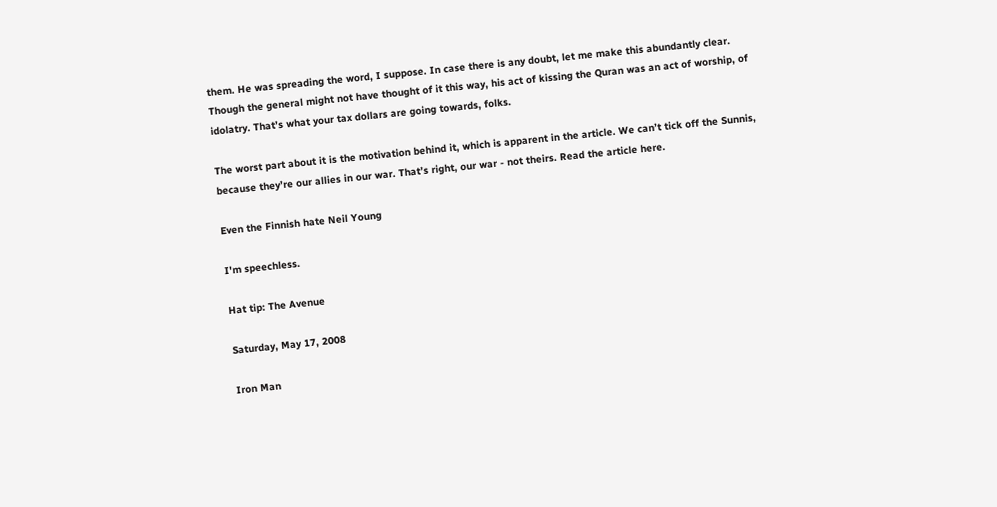them. He was spreading the word, I suppose. In case there is any doubt, let me make this abundantly clear. Though the general might not have thought of it this way, his act of kissing the Quran was an act of worship, of idolatry. That’s what your tax dollars are going towards, folks.

The worst part about it is the motivation behind it, which is apparent in the article. We can’t tick off the Sunnis, because they’re our allies in our war. That’s right, our war - not theirs. Read the article here.

Even the Finnish hate Neil Young

I'm speechless.

Hat tip: The Avenue

Saturday, May 17, 2008

Iron Man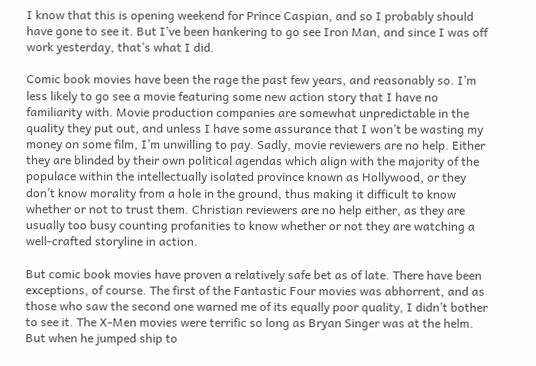I know that this is opening weekend for Prince Caspian, and so I probably should have gone to see it. But I’ve been hankering to go see Iron Man, and since I was off work yesterday, that’s what I did.

Comic book movies have been the rage the past few years, and reasonably so. I’m less likely to go see a movie featuring some new action story that I have no familiarity with. Movie production companies are somewhat unpredictable in the quality they put out, and unless I have some assurance that I won’t be wasting my money on some film, I’m unwilling to pay. Sadly, movie reviewers are no help. Either they are blinded by their own political agendas which align with the majority of the populace within the intellectually isolated province known as Hollywood, or they don’t know morality from a hole in the ground, thus making it difficult to know whether or not to trust them. Christian reviewers are no help either, as they are usually too busy counting profanities to know whether or not they are watching a well-crafted storyline in action.

But comic book movies have proven a relatively safe bet as of late. There have been exceptions, of course. The first of the Fantastic Four movies was abhorrent, and as those who saw the second one warned me of its equally poor quality, I didn’t bother to see it. The X-Men movies were terrific so long as Bryan Singer was at the helm. But when he jumped ship to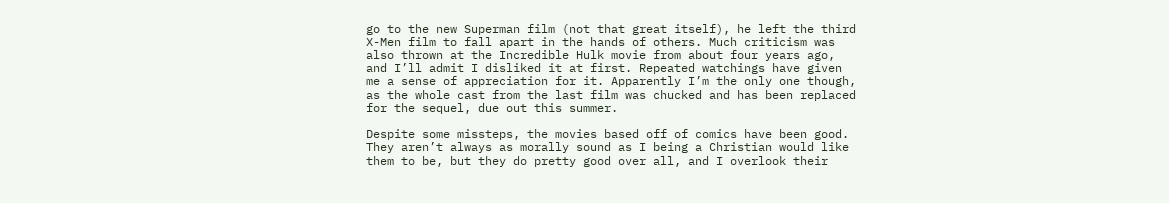go to the new Superman film (not that great itself), he left the third X-Men film to fall apart in the hands of others. Much criticism was also thrown at the Incredible Hulk movie from about four years ago, and I’ll admit I disliked it at first. Repeated watchings have given me a sense of appreciation for it. Apparently I’m the only one though, as the whole cast from the last film was chucked and has been replaced for the sequel, due out this summer.

Despite some missteps, the movies based off of comics have been good. They aren’t always as morally sound as I being a Christian would like them to be, but they do pretty good over all, and I overlook their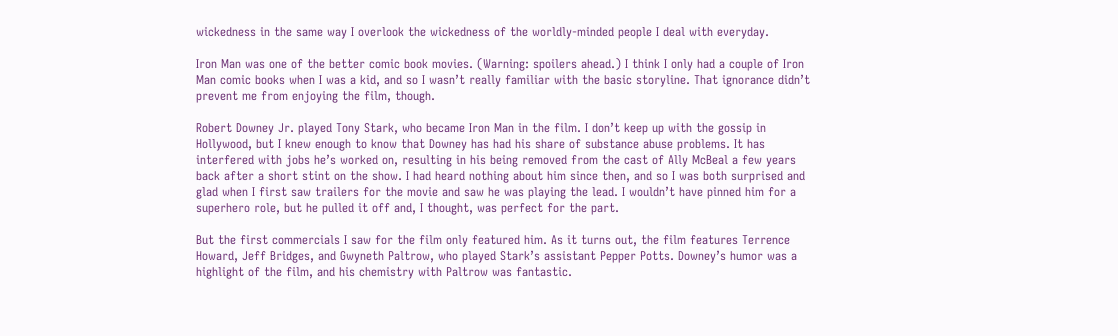wickedness in the same way I overlook the wickedness of the worldly-minded people I deal with everyday.

Iron Man was one of the better comic book movies. (Warning: spoilers ahead.) I think I only had a couple of Iron Man comic books when I was a kid, and so I wasn’t really familiar with the basic storyline. That ignorance didn’t prevent me from enjoying the film, though.

Robert Downey Jr. played Tony Stark, who became Iron Man in the film. I don’t keep up with the gossip in Hollywood, but I knew enough to know that Downey has had his share of substance abuse problems. It has interfered with jobs he’s worked on, resulting in his being removed from the cast of Ally McBeal a few years back after a short stint on the show. I had heard nothing about him since then, and so I was both surprised and glad when I first saw trailers for the movie and saw he was playing the lead. I wouldn’t have pinned him for a superhero role, but he pulled it off and, I thought, was perfect for the part.

But the first commercials I saw for the film only featured him. As it turns out, the film features Terrence Howard, Jeff Bridges, and Gwyneth Paltrow, who played Stark’s assistant Pepper Potts. Downey’s humor was a highlight of the film, and his chemistry with Paltrow was fantastic.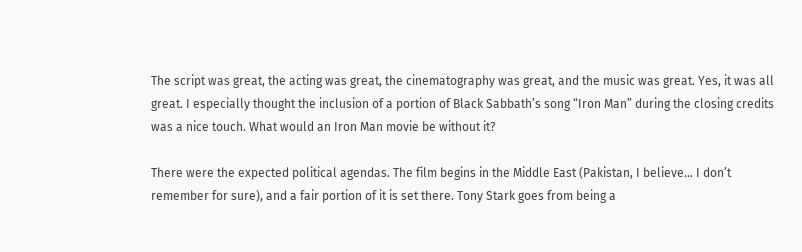The script was great, the acting was great, the cinematography was great, and the music was great. Yes, it was all great. I especially thought the inclusion of a portion of Black Sabbath’s song “Iron Man” during the closing credits was a nice touch. What would an Iron Man movie be without it?

There were the expected political agendas. The film begins in the Middle East (Pakistan, I believe… I don’t remember for sure), and a fair portion of it is set there. Tony Stark goes from being a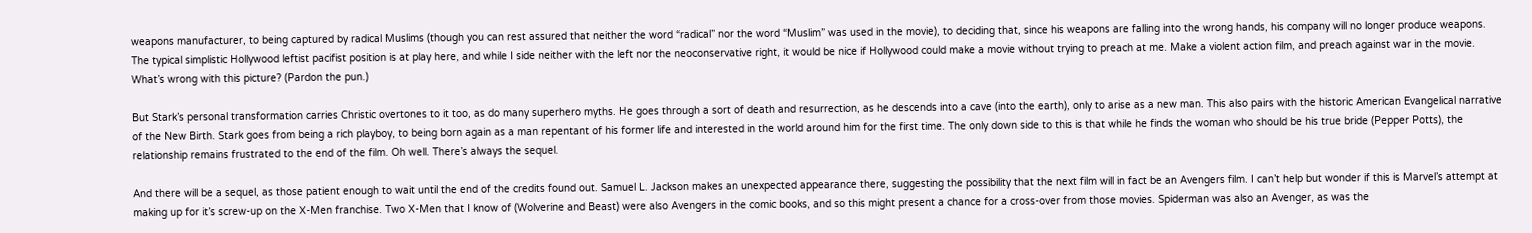weapons manufacturer, to being captured by radical Muslims (though you can rest assured that neither the word “radical” nor the word “Muslim” was used in the movie), to deciding that, since his weapons are falling into the wrong hands, his company will no longer produce weapons. The typical simplistic Hollywood leftist pacifist position is at play here, and while I side neither with the left nor the neoconservative right, it would be nice if Hollywood could make a movie without trying to preach at me. Make a violent action film, and preach against war in the movie. What’s wrong with this picture? (Pardon the pun.)

But Stark’s personal transformation carries Christic overtones to it too, as do many superhero myths. He goes through a sort of death and resurrection, as he descends into a cave (into the earth), only to arise as a new man. This also pairs with the historic American Evangelical narrative of the New Birth. Stark goes from being a rich playboy, to being born again as a man repentant of his former life and interested in the world around him for the first time. The only down side to this is that while he finds the woman who should be his true bride (Pepper Potts), the relationship remains frustrated to the end of the film. Oh well. There’s always the sequel.

And there will be a sequel, as those patient enough to wait until the end of the credits found out. Samuel L. Jackson makes an unexpected appearance there, suggesting the possibility that the next film will in fact be an Avengers film. I can’t help but wonder if this is Marvel’s attempt at making up for it’s screw-up on the X-Men franchise. Two X-Men that I know of (Wolverine and Beast) were also Avengers in the comic books, and so this might present a chance for a cross-over from those movies. Spiderman was also an Avenger, as was the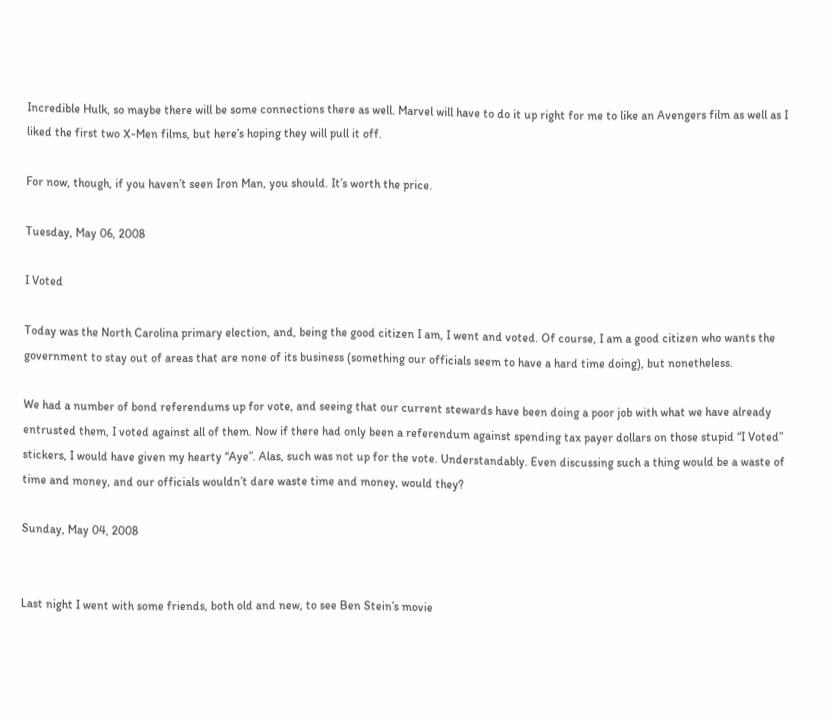Incredible Hulk, so maybe there will be some connections there as well. Marvel will have to do it up right for me to like an Avengers film as well as I liked the first two X-Men films, but here’s hoping they will pull it off.

For now, though, if you haven’t seen Iron Man, you should. It’s worth the price.

Tuesday, May 06, 2008

I Voted

Today was the North Carolina primary election, and, being the good citizen I am, I went and voted. Of course, I am a good citizen who wants the government to stay out of areas that are none of its business (something our officials seem to have a hard time doing), but nonetheless.

We had a number of bond referendums up for vote, and seeing that our current stewards have been doing a poor job with what we have already entrusted them, I voted against all of them. Now if there had only been a referendum against spending tax payer dollars on those stupid “I Voted” stickers, I would have given my hearty “Aye”. Alas, such was not up for the vote. Understandably. Even discussing such a thing would be a waste of time and money, and our officials wouldn’t dare waste time and money, would they?

Sunday, May 04, 2008


Last night I went with some friends, both old and new, to see Ben Stein’s movie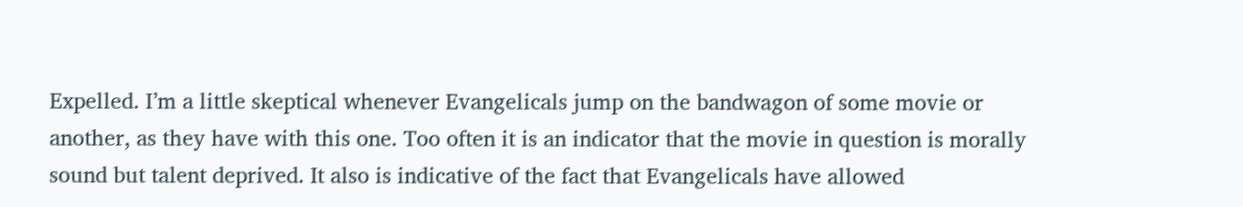Expelled. I’m a little skeptical whenever Evangelicals jump on the bandwagon of some movie or another, as they have with this one. Too often it is an indicator that the movie in question is morally sound but talent deprived. It also is indicative of the fact that Evangelicals have allowed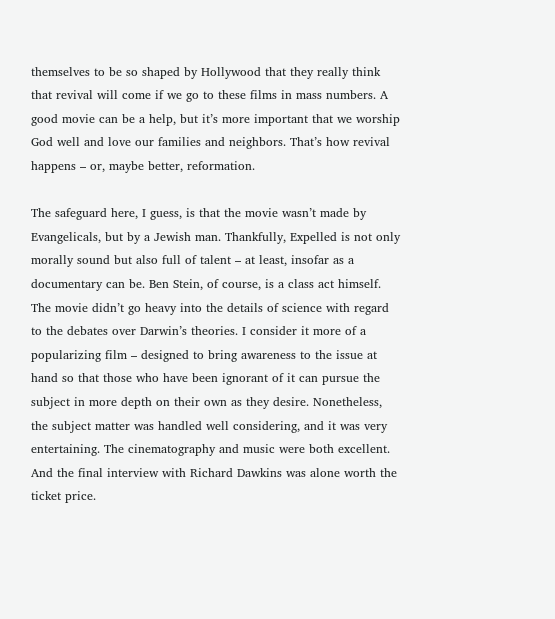themselves to be so shaped by Hollywood that they really think that revival will come if we go to these films in mass numbers. A good movie can be a help, but it’s more important that we worship God well and love our families and neighbors. That’s how revival happens – or, maybe better, reformation.

The safeguard here, I guess, is that the movie wasn’t made by Evangelicals, but by a Jewish man. Thankfully, Expelled is not only morally sound but also full of talent – at least, insofar as a documentary can be. Ben Stein, of course, is a class act himself. The movie didn’t go heavy into the details of science with regard to the debates over Darwin’s theories. I consider it more of a popularizing film – designed to bring awareness to the issue at hand so that those who have been ignorant of it can pursue the subject in more depth on their own as they desire. Nonetheless, the subject matter was handled well considering, and it was very entertaining. The cinematography and music were both excellent. And the final interview with Richard Dawkins was alone worth the ticket price.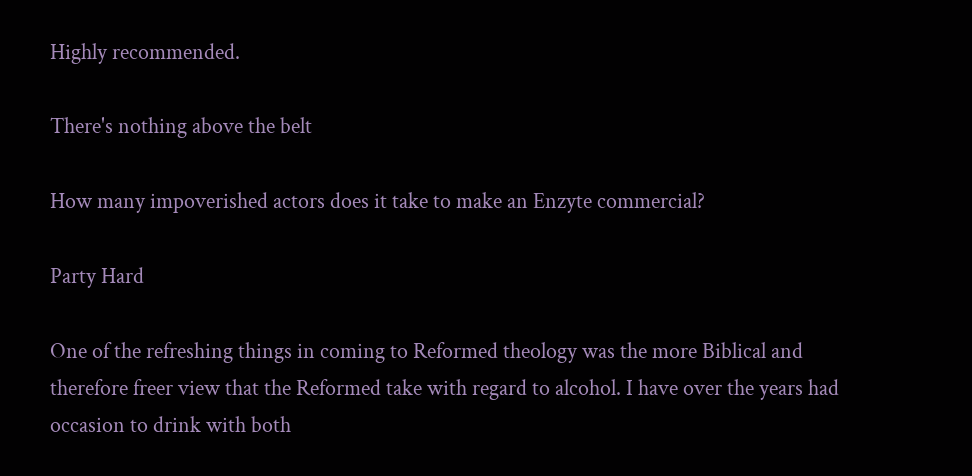Highly recommended.

There's nothing above the belt

How many impoverished actors does it take to make an Enzyte commercial?

Party Hard

One of the refreshing things in coming to Reformed theology was the more Biblical and therefore freer view that the Reformed take with regard to alcohol. I have over the years had occasion to drink with both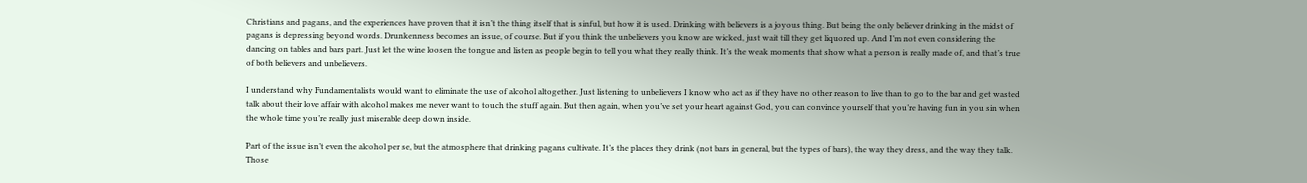Christians and pagans, and the experiences have proven that it isn’t the thing itself that is sinful, but how it is used. Drinking with believers is a joyous thing. But being the only believer drinking in the midst of pagans is depressing beyond words. Drunkenness becomes an issue, of course. But if you think the unbelievers you know are wicked, just wait till they get liquored up. And I’m not even considering the dancing on tables and bars part. Just let the wine loosen the tongue and listen as people begin to tell you what they really think. It’s the weak moments that show what a person is really made of, and that’s true of both believers and unbelievers.

I understand why Fundamentalists would want to eliminate the use of alcohol altogether. Just listening to unbelievers I know who act as if they have no other reason to live than to go to the bar and get wasted talk about their love affair with alcohol makes me never want to touch the stuff again. But then again, when you’ve set your heart against God, you can convince yourself that you’re having fun in you sin when the whole time you’re really just miserable deep down inside.

Part of the issue isn’t even the alcohol per se, but the atmosphere that drinking pagans cultivate. It’s the places they drink (not bars in general, but the types of bars), the way they dress, and the way they talk. Those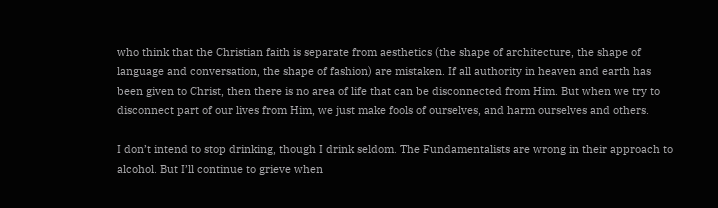who think that the Christian faith is separate from aesthetics (the shape of architecture, the shape of language and conversation, the shape of fashion) are mistaken. If all authority in heaven and earth has been given to Christ, then there is no area of life that can be disconnected from Him. But when we try to disconnect part of our lives from Him, we just make fools of ourselves, and harm ourselves and others.

I don’t intend to stop drinking, though I drink seldom. The Fundamentalists are wrong in their approach to alcohol. But I’ll continue to grieve when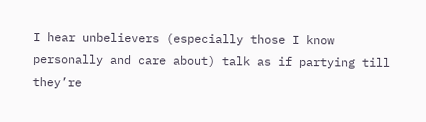I hear unbelievers (especially those I know personally and care about) talk as if partying till they’re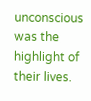unconscious was the highlight of their lives.